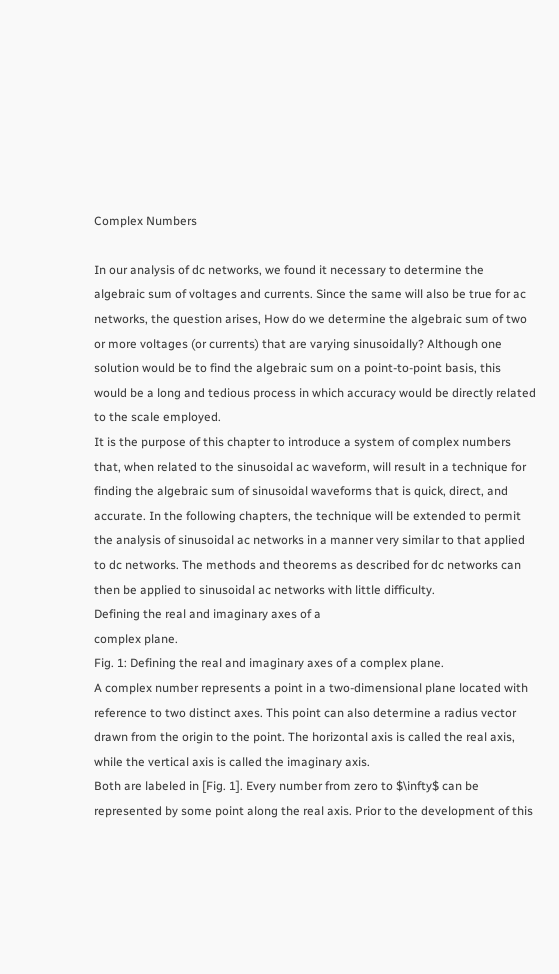Complex Numbers

In our analysis of dc networks, we found it necessary to determine the algebraic sum of voltages and currents. Since the same will also be true for ac networks, the question arises, How do we determine the algebraic sum of two or more voltages (or currents) that are varying sinusoidally? Although one solution would be to find the algebraic sum on a point-to-point basis, this would be a long and tedious process in which accuracy would be directly related to the scale employed.
It is the purpose of this chapter to introduce a system of complex numbers that, when related to the sinusoidal ac waveform, will result in a technique for finding the algebraic sum of sinusoidal waveforms that is quick, direct, and accurate. In the following chapters, the technique will be extended to permit the analysis of sinusoidal ac networks in a manner very similar to that applied to dc networks. The methods and theorems as described for dc networks can then be applied to sinusoidal ac networks with little difficulty.
Defining the real and imaginary axes of a
complex plane.
Fig. 1: Defining the real and imaginary axes of a complex plane.
A complex number represents a point in a two-dimensional plane located with reference to two distinct axes. This point can also determine a radius vector drawn from the origin to the point. The horizontal axis is called the real axis, while the vertical axis is called the imaginary axis.
Both are labeled in [Fig. 1]. Every number from zero to $\infty$ can be represented by some point along the real axis. Prior to the development of this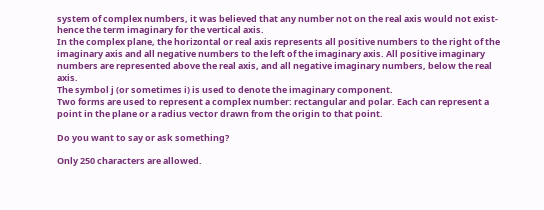system of complex numbers, it was believed that any number not on the real axis would not exist-hence the term imaginary for the vertical axis.
In the complex plane, the horizontal or real axis represents all positive numbers to the right of the imaginary axis and all negative numbers to the left of the imaginary axis. All positive imaginary numbers are represented above the real axis, and all negative imaginary numbers, below the real axis.
The symbol j (or sometimes i) is used to denote the imaginary component.
Two forms are used to represent a complex number: rectangular and polar. Each can represent a point in the plane or a radius vector drawn from the origin to that point.

Do you want to say or ask something?

Only 250 characters are allowed.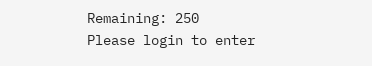Remaining: 250
Please login to enter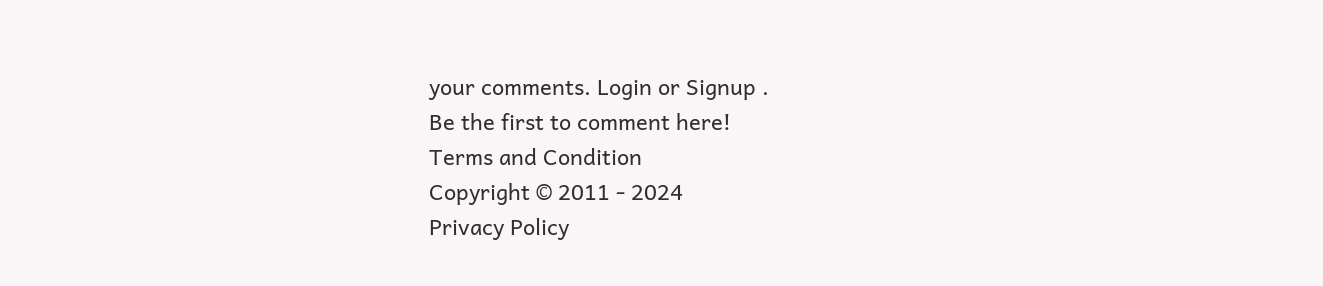your comments. Login or Signup .
Be the first to comment here!
Terms and Condition
Copyright © 2011 - 2024
Privacy Policy